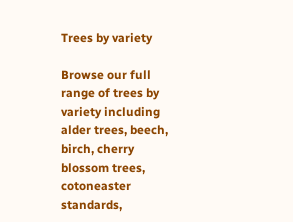Trees by variety

Browse our full range of trees by variety including alder trees, beech, birch, cherry blossom trees, cotoneaster standards,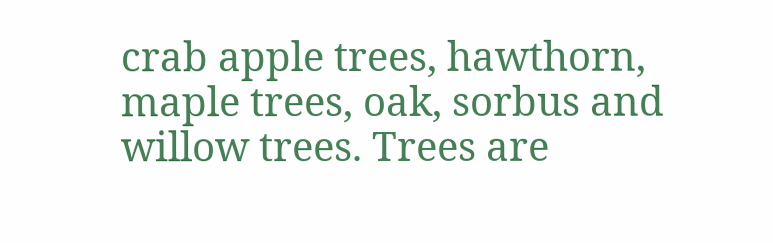crab apple trees, hawthorn, maple trees, oak, sorbus and willow trees. Trees are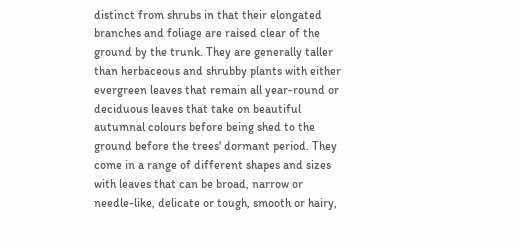distinct from shrubs in that their elongated branches and foliage are raised clear of the ground by the trunk. They are generally taller than herbaceous and shrubby plants with either evergreen leaves that remain all year-round or deciduous leaves that take on beautiful autumnal colours before being shed to the ground before the trees' dormant period. They come in a range of different shapes and sizes with leaves that can be broad, narrow or needle-like, delicate or tough, smooth or hairy,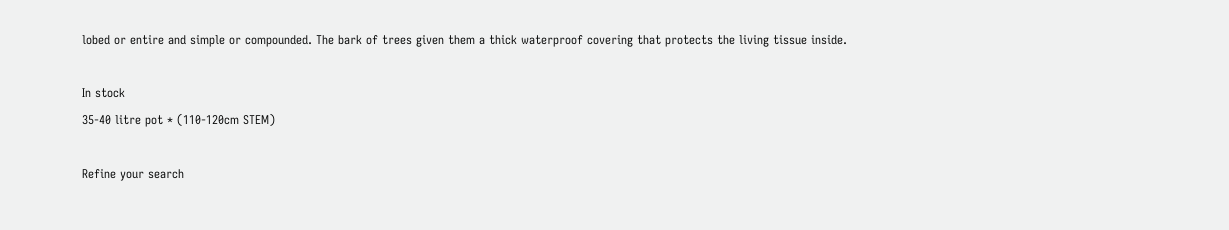lobed or entire and simple or compounded. The bark of trees given them a thick waterproof covering that protects the living tissue inside.

In stock
35-40 litre pot * (110-120cm STEM)

Refine your search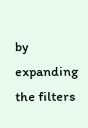by expanding the filters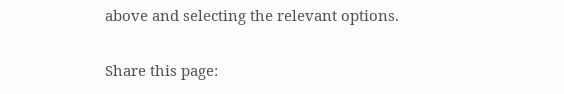above and selecting the relevant options.


Share this page: